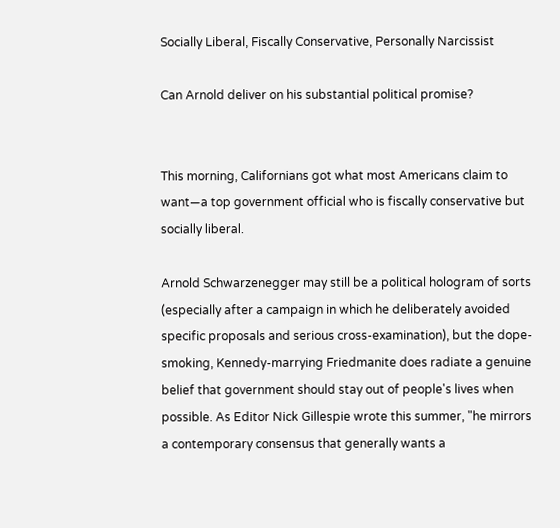Socially Liberal, Fiscally Conservative, Personally Narcissist

Can Arnold deliver on his substantial political promise?


This morning, Californians got what most Americans claim to want—a top government official who is fiscally conservative but socially liberal.

Arnold Schwarzenegger may still be a political hologram of sorts (especially after a campaign in which he deliberately avoided specific proposals and serious cross-examination), but the dope-smoking, Kennedy-marrying Friedmanite does radiate a genuine belief that government should stay out of people's lives when possible. As Editor Nick Gillespie wrote this summer, "he mirrors a contemporary consensus that generally wants a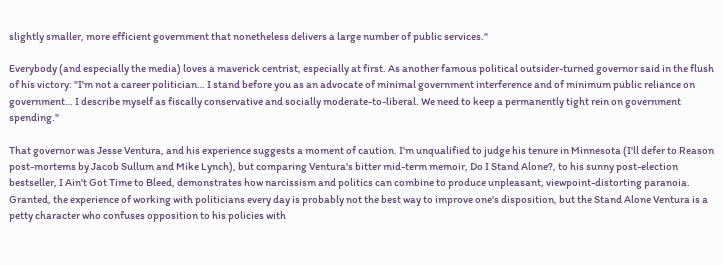slightly smaller, more efficient government that nonetheless delivers a large number of public services."

Everybody (and especially the media) loves a maverick centrist, especially at first. As another famous political outsider-turned governor said in the flush of his victory: "I'm not a career politician… I stand before you as an advocate of minimal government interference and of minimum public reliance on government… I describe myself as fiscally conservative and socially moderate-to-liberal. We need to keep a permanently tight rein on government spending."

That governor was Jesse Ventura, and his experience suggests a moment of caution. I'm unqualified to judge his tenure in Minnesota (I'll defer to Reason post-mortems by Jacob Sullum and Mike Lynch), but comparing Ventura's bitter mid-term memoir, Do I Stand Alone?, to his sunny post-election bestseller, I Ain't Got Time to Bleed, demonstrates how narcissism and politics can combine to produce unpleasant, viewpoint-distorting paranoia. Granted, the experience of working with politicians every day is probably not the best way to improve one's disposition, but the Stand Alone Ventura is a petty character who confuses opposition to his policies with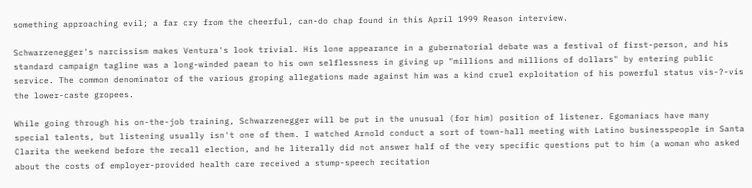something approaching evil; a far cry from the cheerful, can-do chap found in this April 1999 Reason interview.

Schwarzenegger's narcissism makes Ventura's look trivial. His lone appearance in a gubernatorial debate was a festival of first-person, and his standard campaign tagline was a long-winded paean to his own selflessness in giving up "millions and millions of dollars" by entering public service. The common denominator of the various groping allegations made against him was a kind cruel exploitation of his powerful status vis-?-vis the lower-caste gropees.

While going through his on-the-job training, Schwarzenegger will be put in the unusual (for him) position of listener. Egomaniacs have many special talents, but listening usually isn't one of them. I watched Arnold conduct a sort of town-hall meeting with Latino businesspeople in Santa Clarita the weekend before the recall election, and he literally did not answer half of the very specific questions put to him (a woman who asked about the costs of employer-provided health care received a stump-speech recitation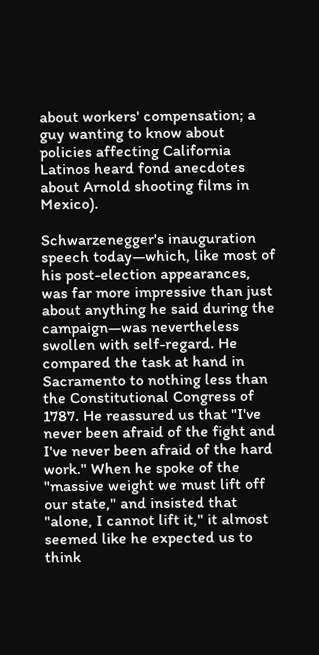about workers' compensation; a guy wanting to know about policies affecting California Latinos heard fond anecdotes about Arnold shooting films in Mexico).

Schwarzenegger's inauguration speech today—which, like most of his post-election appearances, was far more impressive than just about anything he said during the campaign—was nevertheless swollen with self-regard. He compared the task at hand in Sacramento to nothing less than the Constitutional Congress of 1787. He reassured us that "I've never been afraid of the fight and I've never been afraid of the hard work." When he spoke of the "massive weight we must lift off our state," and insisted that "alone, I cannot lift it," it almost seemed like he expected us to think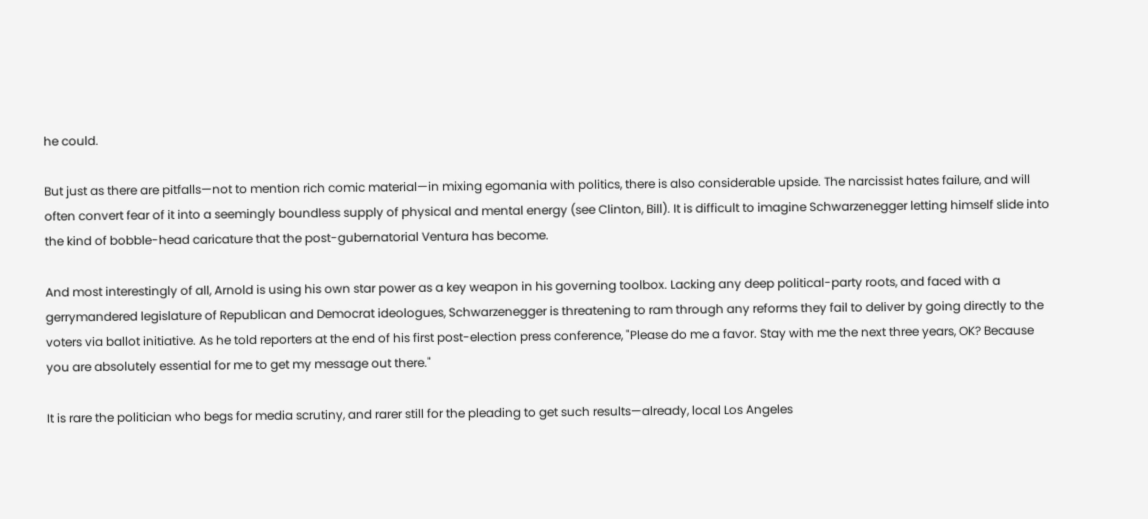he could.

But just as there are pitfalls—not to mention rich comic material—in mixing egomania with politics, there is also considerable upside. The narcissist hates failure, and will often convert fear of it into a seemingly boundless supply of physical and mental energy (see Clinton, Bill). It is difficult to imagine Schwarzenegger letting himself slide into the kind of bobble-head caricature that the post-gubernatorial Ventura has become.

And most interestingly of all, Arnold is using his own star power as a key weapon in his governing toolbox. Lacking any deep political-party roots, and faced with a gerrymandered legislature of Republican and Democrat ideologues, Schwarzenegger is threatening to ram through any reforms they fail to deliver by going directly to the voters via ballot initiative. As he told reporters at the end of his first post-election press conference, "Please do me a favor. Stay with me the next three years, OK? Because you are absolutely essential for me to get my message out there."

It is rare the politician who begs for media scrutiny, and rarer still for the pleading to get such results—already, local Los Angeles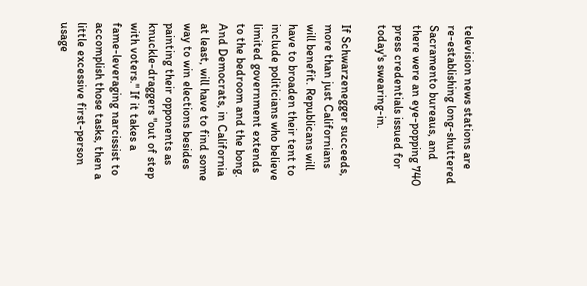television news stations are re-establishing long-shuttered Sacramento bureaus, and there were an eye-popping 740 press credentials issued for today's swearing-in.

If Schwarzenegger succeeds, more than just Californians will benefit. Republicans will have to broaden their tent to include politicians who believe limited government extends to the bedroom and the bong. And Democrats, in California at least, will have to find some way to win elections besides painting their opponents as knuckle-draggers "out of step with voters." If it takes a fame-leveraging narcissist to accomplish those tasks, then a little excessive first-person usage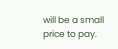will be a small price to pay.